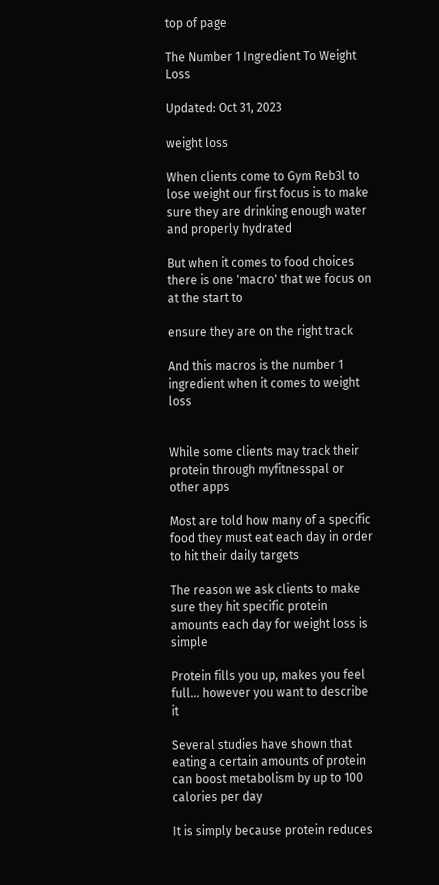top of page

The Number 1 Ingredient To Weight Loss

Updated: Oct 31, 2023

weight loss

When clients come to Gym Reb3l to lose weight our first focus is to make sure they are drinking enough water and properly hydrated

But when it comes to food choices there is one 'macro' that we focus on at the start to

ensure they are on the right track

And this macros is the number 1 ingredient when it comes to weight loss


While some clients may track their protein through myfitnesspal or other apps

Most are told how many of a specific food they must eat each day in order to hit their daily targets

The reason we ask clients to make sure they hit specific protein amounts each day for weight loss is simple

Protein fills you up, makes you feel full... however you want to describe it

Several studies have shown that eating a certain amounts of protein can boost metabolism by up to 100 calories per day

It is simply because protein reduces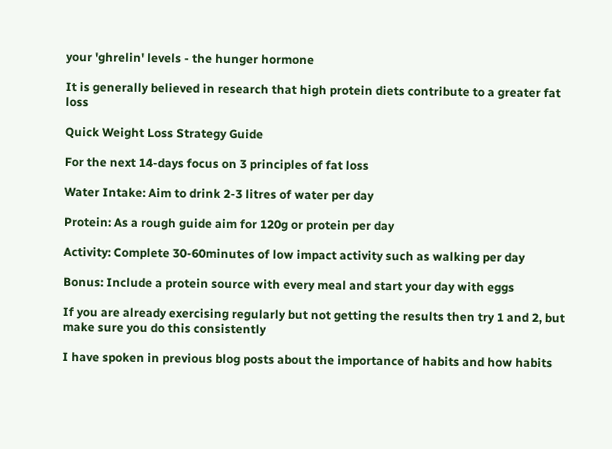your 'ghrelin' levels - the hunger hormone

It is generally believed in research that high protein diets contribute to a greater fat loss

Quick Weight Loss Strategy Guide

For the next 14-days focus on 3 principles of fat loss

Water Intake: Aim to drink 2-3 litres of water per day

Protein: As a rough guide aim for 120g or protein per day

Activity: Complete 30-60minutes of low impact activity such as walking per day

Bonus: Include a protein source with every meal and start your day with eggs

If you are already exercising regularly but not getting the results then try 1 and 2, but make sure you do this consistently

I have spoken in previous blog posts about the importance of habits and how habits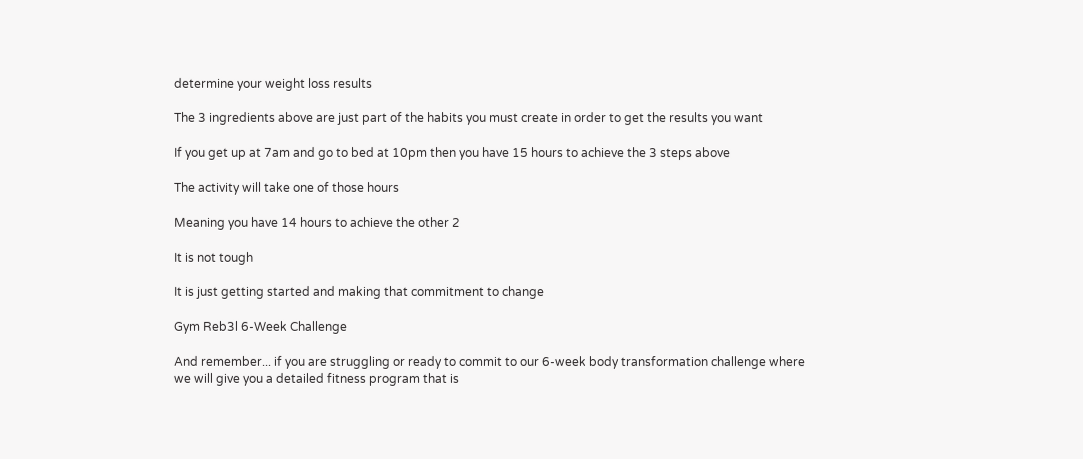determine your weight loss results

The 3 ingredients above are just part of the habits you must create in order to get the results you want

If you get up at 7am and go to bed at 10pm then you have 15 hours to achieve the 3 steps above

The activity will take one of those hours

Meaning you have 14 hours to achieve the other 2

It is not tough

It is just getting started and making that commitment to change

Gym Reb3l 6-Week Challenge

And remember... if you are struggling or ready to commit to our 6-week body transformation challenge where we will give you a detailed fitness program that is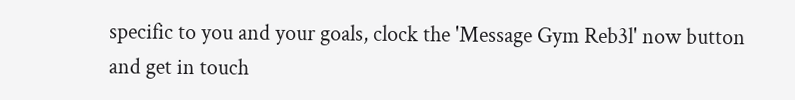specific to you and your goals, clock the 'Message Gym Reb3l' now button and get in touch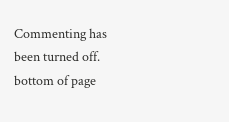Commenting has been turned off.
bottom of page